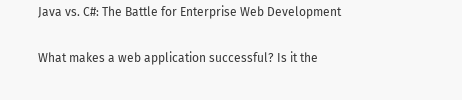Java vs. C#: The Battle for Enterprise Web Development

What makes a web application successful? Is it the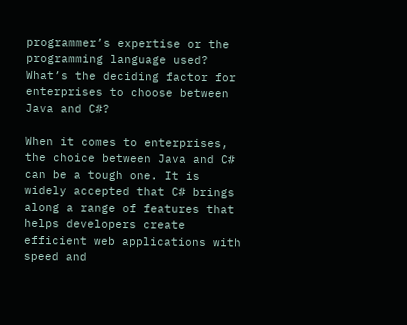programmer’s expertise or the programming language used? What’s the deciding factor for enterprises to choose between Java and C#?

When it comes to enterprises, the choice between Java and C# can be a tough one. It is widely accepted that C# brings along a range of features that helps developers create efficient web applications with speed and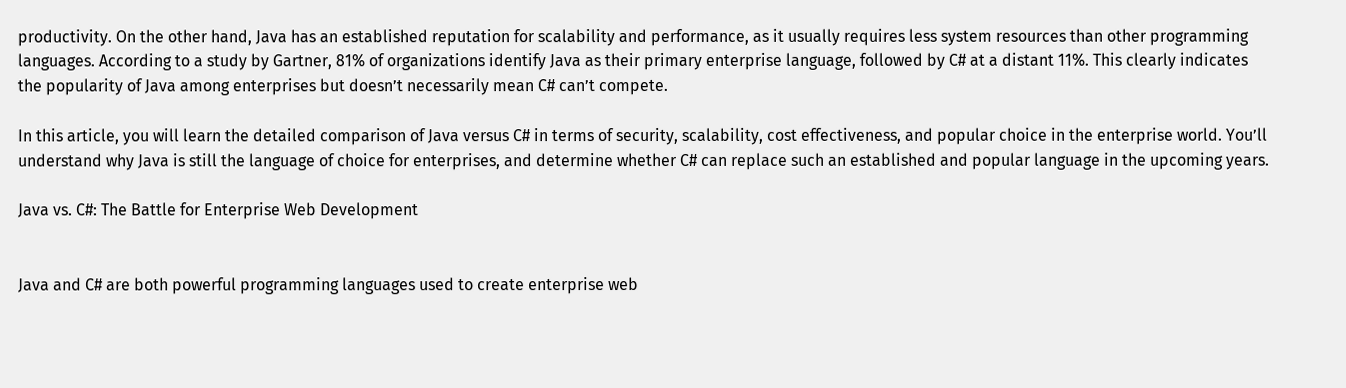productivity. On the other hand, Java has an established reputation for scalability and performance, as it usually requires less system resources than other programming languages. According to a study by Gartner, 81% of organizations identify Java as their primary enterprise language, followed by C# at a distant 11%. This clearly indicates the popularity of Java among enterprises but doesn’t necessarily mean C# can’t compete.

In this article, you will learn the detailed comparison of Java versus C# in terms of security, scalability, cost effectiveness, and popular choice in the enterprise world. You’ll understand why Java is still the language of choice for enterprises, and determine whether C# can replace such an established and popular language in the upcoming years.

Java vs. C#: The Battle for Enterprise Web Development


Java and C# are both powerful programming languages used to create enterprise web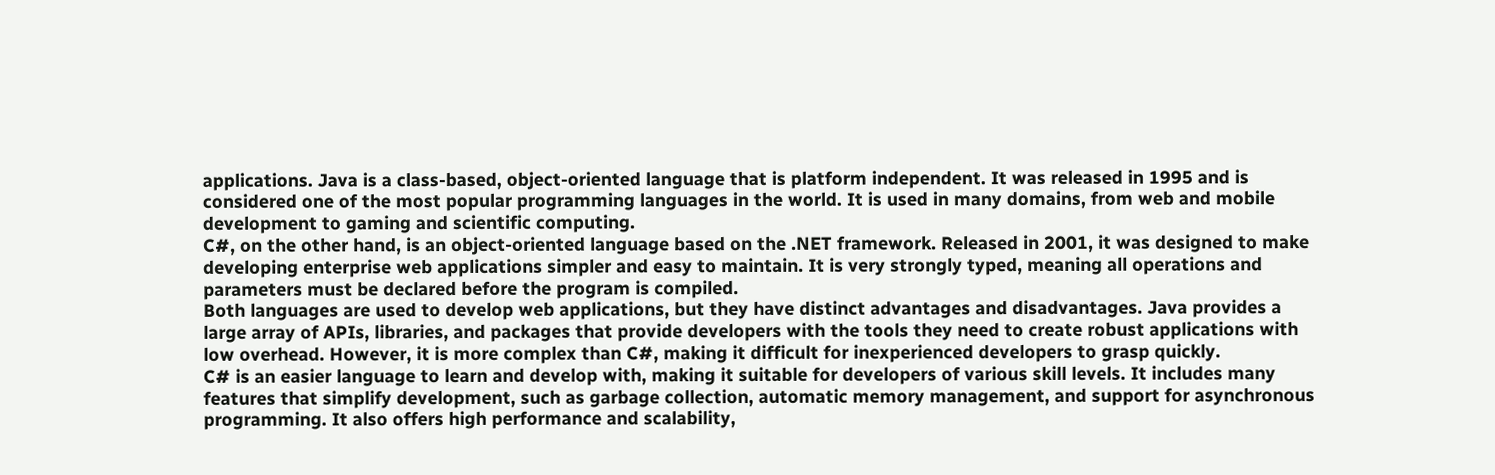applications. Java is a class-based, object-oriented language that is platform independent. It was released in 1995 and is considered one of the most popular programming languages in the world. It is used in many domains, from web and mobile development to gaming and scientific computing.
C#, on the other hand, is an object-oriented language based on the .NET framework. Released in 2001, it was designed to make developing enterprise web applications simpler and easy to maintain. It is very strongly typed, meaning all operations and parameters must be declared before the program is compiled.
Both languages are used to develop web applications, but they have distinct advantages and disadvantages. Java provides a large array of APIs, libraries, and packages that provide developers with the tools they need to create robust applications with low overhead. However, it is more complex than C#, making it difficult for inexperienced developers to grasp quickly.
C# is an easier language to learn and develop with, making it suitable for developers of various skill levels. It includes many features that simplify development, such as garbage collection, automatic memory management, and support for asynchronous programming. It also offers high performance and scalability,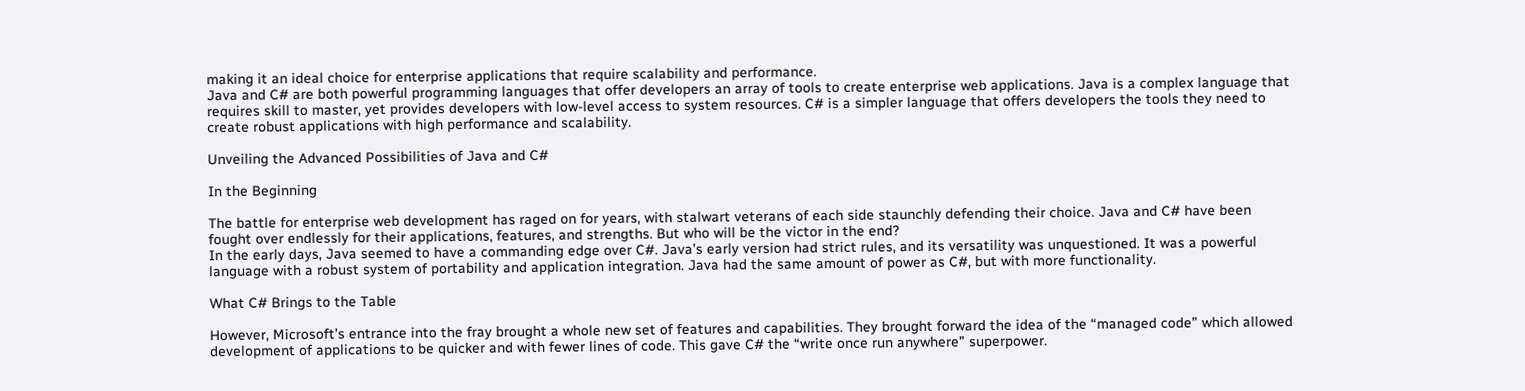making it an ideal choice for enterprise applications that require scalability and performance.
Java and C# are both powerful programming languages that offer developers an array of tools to create enterprise web applications. Java is a complex language that requires skill to master, yet provides developers with low-level access to system resources. C# is a simpler language that offers developers the tools they need to create robust applications with high performance and scalability.

Unveiling the Advanced Possibilities of Java and C#

In the Beginning

The battle for enterprise web development has raged on for years, with stalwart veterans of each side staunchly defending their choice. Java and C# have been fought over endlessly for their applications, features, and strengths. But who will be the victor in the end?
In the early days, Java seemed to have a commanding edge over C#. Java’s early version had strict rules, and its versatility was unquestioned. It was a powerful language with a robust system of portability and application integration. Java had the same amount of power as C#, but with more functionality.

What C# Brings to the Table

However, Microsoft’s entrance into the fray brought a whole new set of features and capabilities. They brought forward the idea of the “managed code” which allowed development of applications to be quicker and with fewer lines of code. This gave C# the “write once run anywhere” superpower.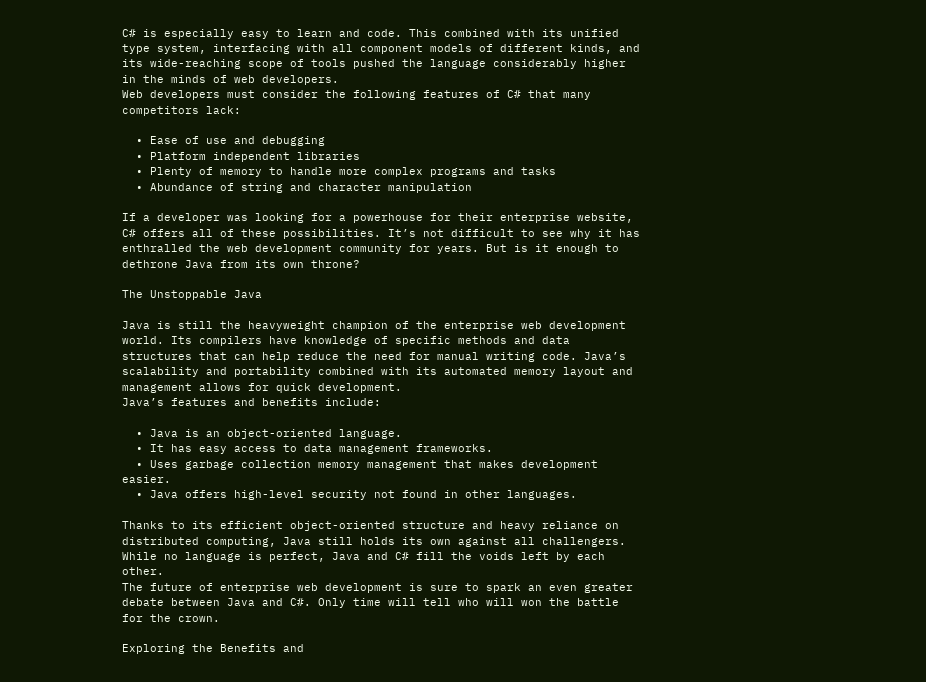C# is especially easy to learn and code. This combined with its unified type system, interfacing with all component models of different kinds, and its wide-reaching scope of tools pushed the language considerably higher in the minds of web developers.
Web developers must consider the following features of C# that many competitors lack:

  • Ease of use and debugging
  • Platform independent libraries
  • Plenty of memory to handle more complex programs and tasks
  • Abundance of string and character manipulation

If a developer was looking for a powerhouse for their enterprise website, C# offers all of these possibilities. It’s not difficult to see why it has enthralled the web development community for years. But is it enough to dethrone Java from its own throne?

The Unstoppable Java

Java is still the heavyweight champion of the enterprise web development world. Its compilers have knowledge of specific methods and data structures that can help reduce the need for manual writing code. Java’s scalability and portability combined with its automated memory layout and management allows for quick development.
Java’s features and benefits include:

  • Java is an object-oriented language.
  • It has easy access to data management frameworks.
  • Uses garbage collection memory management that makes development easier.
  • Java offers high-level security not found in other languages.

Thanks to its efficient object-oriented structure and heavy reliance on distributed computing, Java still holds its own against all challengers. While no language is perfect, Java and C# fill the voids left by each other.
The future of enterprise web development is sure to spark an even greater debate between Java and C#. Only time will tell who will won the battle for the crown.

Exploring the Benefits and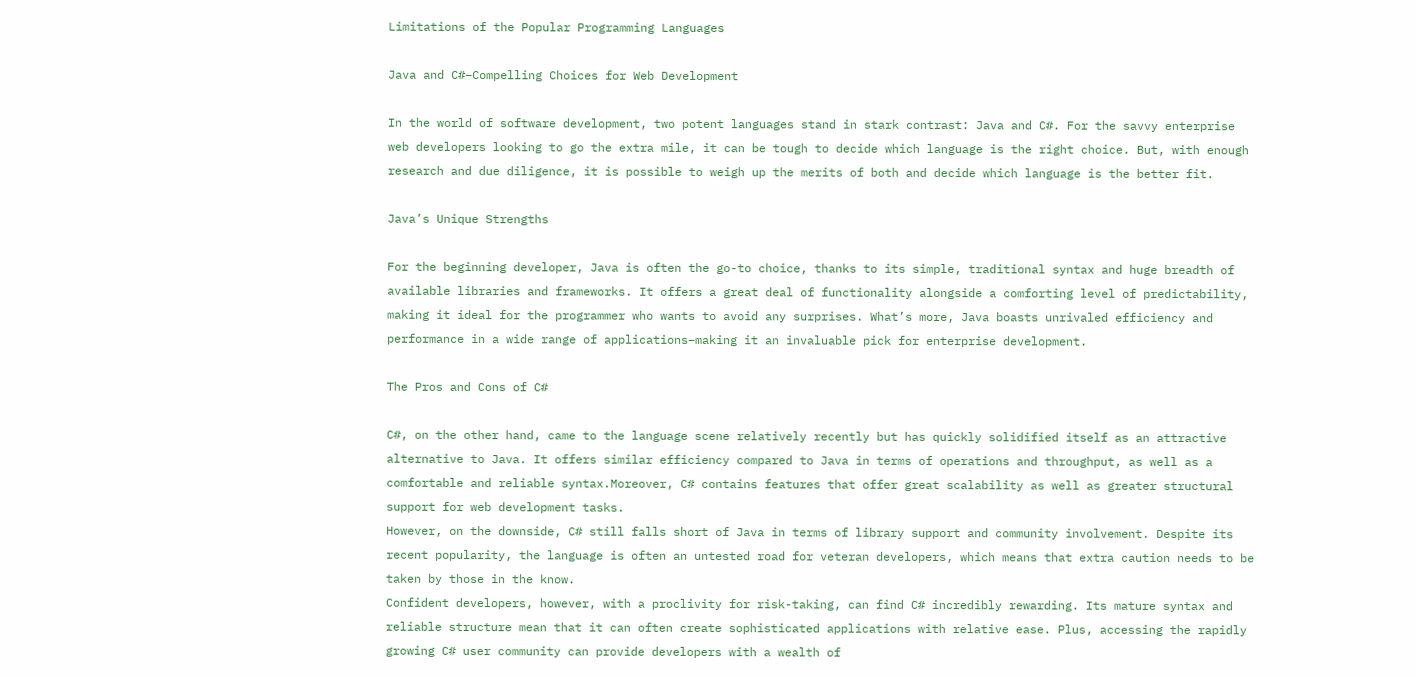Limitations of the Popular Programming Languages

Java and C#–Compelling Choices for Web Development

In the world of software development, two potent languages stand in stark contrast: Java and C#. For the savvy enterprise web developers looking to go the extra mile, it can be tough to decide which language is the right choice. But, with enough research and due diligence, it is possible to weigh up the merits of both and decide which language is the better fit.

Java’s Unique Strengths

For the beginning developer, Java is often the go-to choice, thanks to its simple, traditional syntax and huge breadth of available libraries and frameworks. It offers a great deal of functionality alongside a comforting level of predictability, making it ideal for the programmer who wants to avoid any surprises. What’s more, Java boasts unrivaled efficiency and performance in a wide range of applications–making it an invaluable pick for enterprise development.

The Pros and Cons of C#

C#, on the other hand, came to the language scene relatively recently but has quickly solidified itself as an attractive alternative to Java. It offers similar efficiency compared to Java in terms of operations and throughput, as well as a comfortable and reliable syntax.Moreover, C# contains features that offer great scalability as well as greater structural support for web development tasks.
However, on the downside, C# still falls short of Java in terms of library support and community involvement. Despite its recent popularity, the language is often an untested road for veteran developers, which means that extra caution needs to be taken by those in the know.
Confident developers, however, with a proclivity for risk-taking, can find C# incredibly rewarding. Its mature syntax and reliable structure mean that it can often create sophisticated applications with relative ease. Plus, accessing the rapidly growing C# user community can provide developers with a wealth of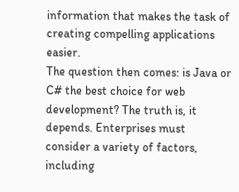information that makes the task of creating compelling applications easier.
The question then comes: is Java or C# the best choice for web development? The truth is, it depends. Enterprises must consider a variety of factors, including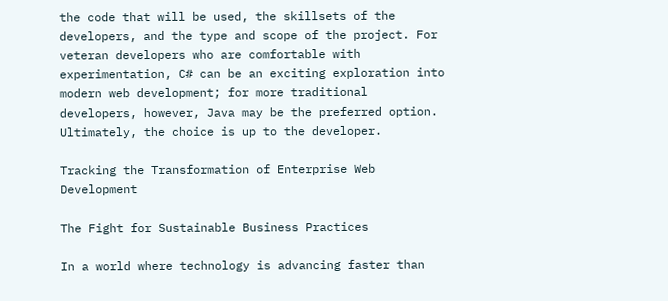the code that will be used, the skillsets of the developers, and the type and scope of the project. For veteran developers who are comfortable with experimentation, C# can be an exciting exploration into modern web development; for more traditional developers, however, Java may be the preferred option. Ultimately, the choice is up to the developer.

Tracking the Transformation of Enterprise Web Development

The Fight for Sustainable Business Practices

In a world where technology is advancing faster than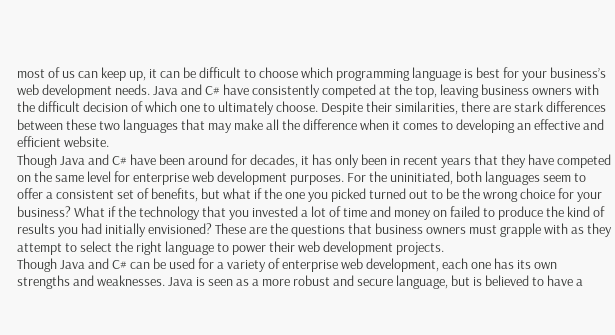most of us can keep up, it can be difficult to choose which programming language is best for your business’s web development needs. Java and C# have consistently competed at the top, leaving business owners with the difficult decision of which one to ultimately choose. Despite their similarities, there are stark differences between these two languages that may make all the difference when it comes to developing an effective and efficient website.
Though Java and C# have been around for decades, it has only been in recent years that they have competed on the same level for enterprise web development purposes. For the uninitiated, both languages seem to offer a consistent set of benefits, but what if the one you picked turned out to be the wrong choice for your business? What if the technology that you invested a lot of time and money on failed to produce the kind of results you had initially envisioned? These are the questions that business owners must grapple with as they attempt to select the right language to power their web development projects.
Though Java and C# can be used for a variety of enterprise web development, each one has its own strengths and weaknesses. Java is seen as a more robust and secure language, but is believed to have a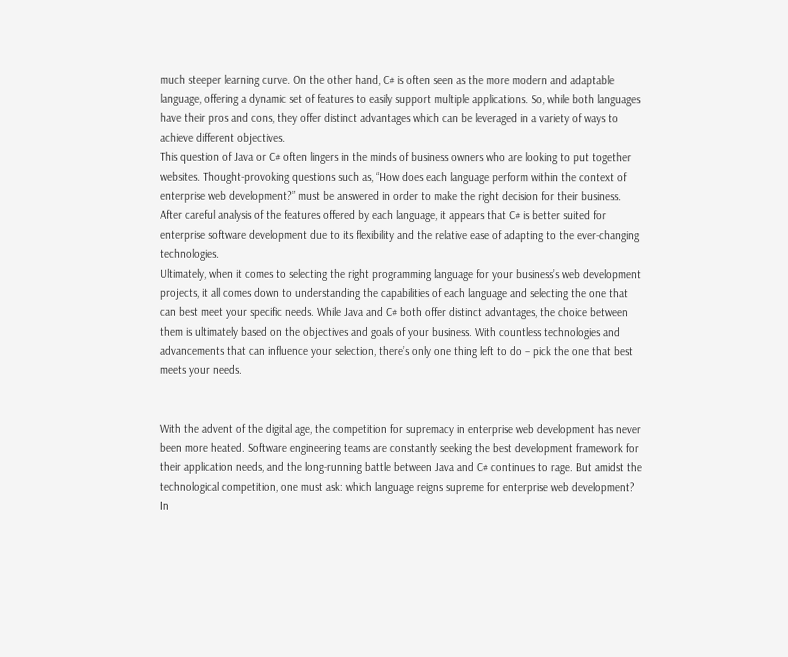much steeper learning curve. On the other hand, C# is often seen as the more modern and adaptable language, offering a dynamic set of features to easily support multiple applications. So, while both languages have their pros and cons, they offer distinct advantages which can be leveraged in a variety of ways to achieve different objectives.
This question of Java or C# often lingers in the minds of business owners who are looking to put together websites. Thought-provoking questions such as, “How does each language perform within the context of enterprise web development?” must be answered in order to make the right decision for their business. After careful analysis of the features offered by each language, it appears that C# is better suited for enterprise software development due to its flexibility and the relative ease of adapting to the ever-changing technologies.
Ultimately, when it comes to selecting the right programming language for your business’s web development projects, it all comes down to understanding the capabilities of each language and selecting the one that can best meet your specific needs. While Java and C# both offer distinct advantages, the choice between them is ultimately based on the objectives and goals of your business. With countless technologies and advancements that can influence your selection, there’s only one thing left to do – pick the one that best meets your needs.


With the advent of the digital age, the competition for supremacy in enterprise web development has never been more heated. Software engineering teams are constantly seeking the best development framework for their application needs, and the long-running battle between Java and C# continues to rage. But amidst the technological competition, one must ask: which language reigns supreme for enterprise web development?
In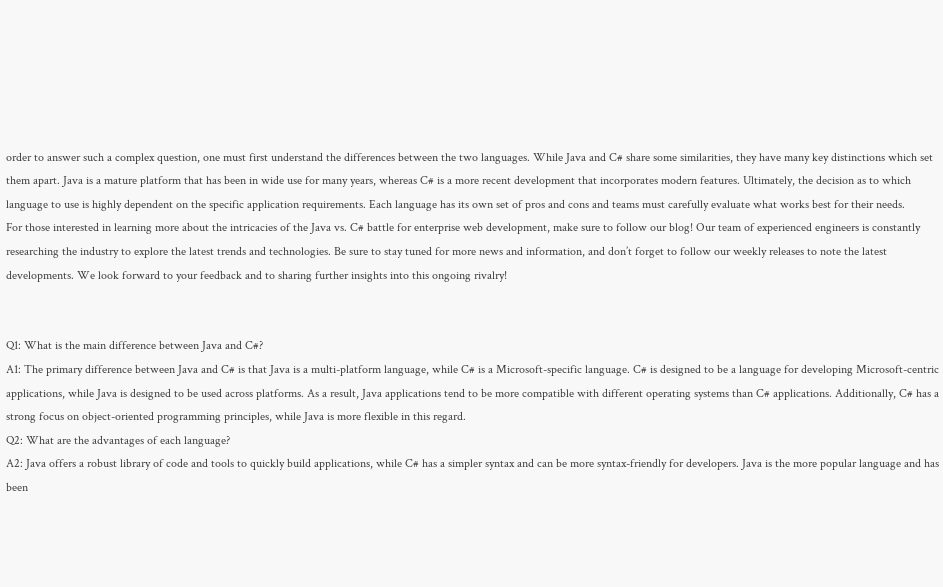order to answer such a complex question, one must first understand the differences between the two languages. While Java and C# share some similarities, they have many key distinctions which set them apart. Java is a mature platform that has been in wide use for many years, whereas C# is a more recent development that incorporates modern features. Ultimately, the decision as to which language to use is highly dependent on the specific application requirements. Each language has its own set of pros and cons and teams must carefully evaluate what works best for their needs.
For those interested in learning more about the intricacies of the Java vs. C# battle for enterprise web development, make sure to follow our blog! Our team of experienced engineers is constantly researching the industry to explore the latest trends and technologies. Be sure to stay tuned for more news and information, and don’t forget to follow our weekly releases to note the latest developments. We look forward to your feedback and to sharing further insights into this ongoing rivalry!


Q1: What is the main difference between Java and C#?
A1: The primary difference between Java and C# is that Java is a multi-platform language, while C# is a Microsoft-specific language. C# is designed to be a language for developing Microsoft-centric applications, while Java is designed to be used across platforms. As a result, Java applications tend to be more compatible with different operating systems than C# applications. Additionally, C# has a strong focus on object-oriented programming principles, while Java is more flexible in this regard.
Q2: What are the advantages of each language?
A2: Java offers a robust library of code and tools to quickly build applications, while C# has a simpler syntax and can be more syntax-friendly for developers. Java is the more popular language and has been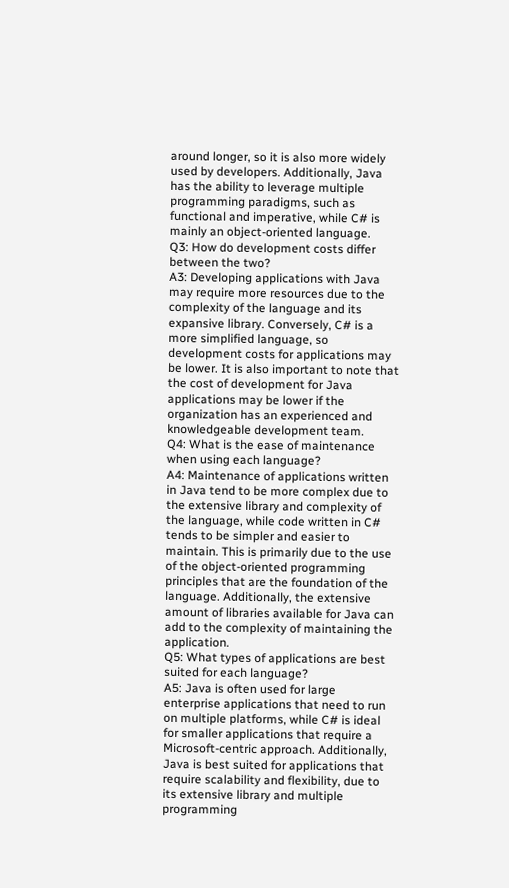around longer, so it is also more widely used by developers. Additionally, Java has the ability to leverage multiple programming paradigms, such as functional and imperative, while C# is mainly an object-oriented language.
Q3: How do development costs differ between the two?
A3: Developing applications with Java may require more resources due to the complexity of the language and its expansive library. Conversely, C# is a more simplified language, so development costs for applications may be lower. It is also important to note that the cost of development for Java applications may be lower if the organization has an experienced and knowledgeable development team.
Q4: What is the ease of maintenance when using each language?
A4: Maintenance of applications written in Java tend to be more complex due to the extensive library and complexity of the language, while code written in C# tends to be simpler and easier to maintain. This is primarily due to the use of the object-oriented programming principles that are the foundation of the language. Additionally, the extensive amount of libraries available for Java can add to the complexity of maintaining the application.
Q5: What types of applications are best suited for each language?
A5: Java is often used for large enterprise applications that need to run on multiple platforms, while C# is ideal for smaller applications that require a Microsoft-centric approach. Additionally, Java is best suited for applications that require scalability and flexibility, due to its extensive library and multiple programming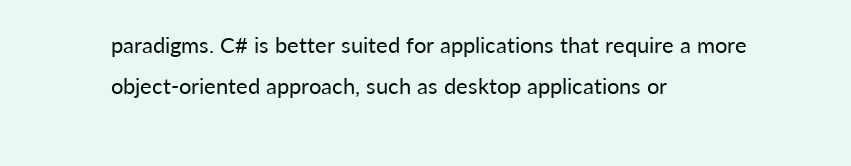paradigms. C# is better suited for applications that require a more object-oriented approach, such as desktop applications or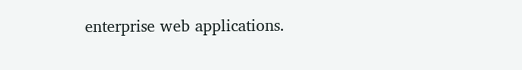enterprise web applications.